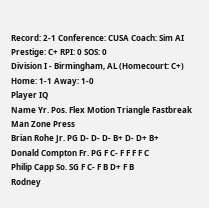Record: 2-1 Conference: CUSA Coach: Sim AI Prestige: C+ RPI: 0 SOS: 0
Division I - Birmingham, AL (Homecourt: C+)
Home: 1-1 Away: 1-0
Player IQ
Name Yr. Pos. Flex Motion Triangle Fastbreak Man Zone Press
Brian Rohe Jr. PG D- D- D- B+ D- D+ B+
Donald Compton Fr. PG F C- F F F F C
Philip Capp So. SG F C- F B D+ F B
Rodney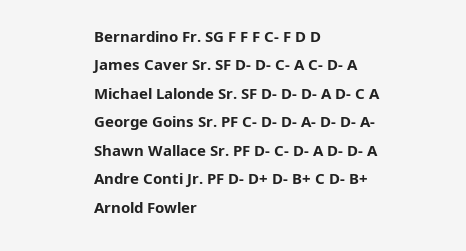Bernardino Fr. SG F F F C- F D D
James Caver Sr. SF D- D- C- A C- D- A
Michael Lalonde Sr. SF D- D- D- A D- C A
George Goins Sr. PF C- D- D- A- D- D- A-
Shawn Wallace Sr. PF D- C- D- A D- D- A
Andre Conti Jr. PF D- D+ D- B+ C D- B+
Arnold Fowler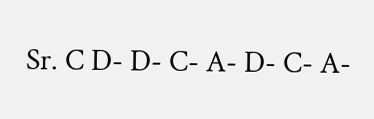Sr. C D- D- C- A- D- C- A-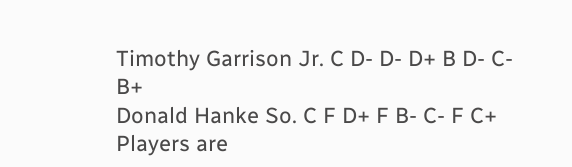Timothy Garrison Jr. C D- D- D+ B D- C- B+
Donald Hanke So. C F D+ F B- C- F C+
Players are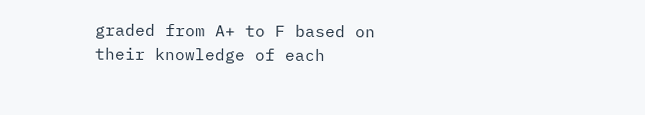graded from A+ to F based on their knowledge of each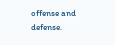offense and defense.